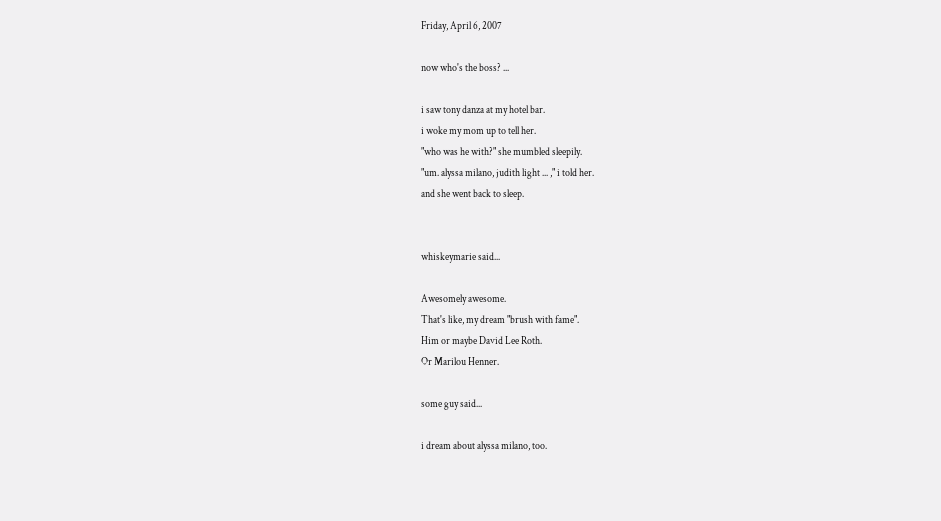Friday, April 6, 2007

now who's the boss? ...

i saw tony danza at my hotel bar.
i woke my mom up to tell her.
"who was he with?" she mumbled sleepily.
"um. alyssa milano, judith light ... ," i told her.
and she went back to sleep.


whiskeymarie said...

Awesomely awesome.
That's like, my dream "brush with fame".
Him or maybe David Lee Roth.
Or Marilou Henner.

some guy said...

i dream about alyssa milano, too.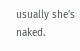usually she's naked.